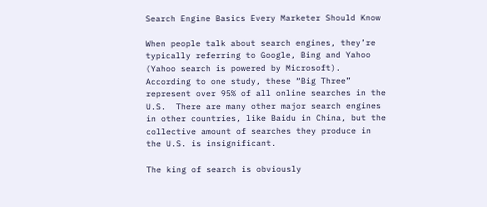Search Engine Basics Every Marketer Should Know

When people talk about search engines, they’re typically referring to Google, Bing and Yahoo (Yahoo search is powered by Microsoft). According to one study, these “Big Three” represent over 95% of all online searches in the U.S.  There are many other major search engines in other countries, like Baidu in China, but the collective amount of searches they produce in the U.S. is insignificant.

The king of search is obviously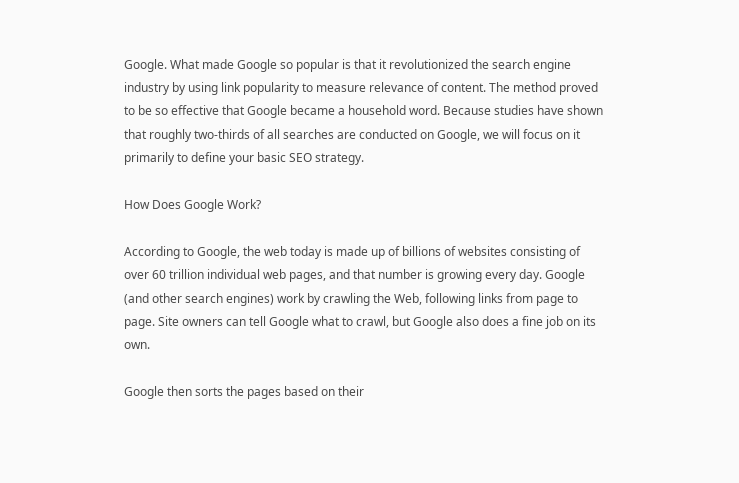Google. What made Google so popular is that it revolutionized the search engine industry by using link popularity to measure relevance of content. The method proved to be so effective that Google became a household word. Because studies have shown that roughly two-thirds of all searches are conducted on Google, we will focus on it primarily to define your basic SEO strategy.

How Does Google Work?

According to Google, the web today is made up of billions of websites consisting of over 60 trillion individual web pages, and that number is growing every day. Google (and other search engines) work by crawling the Web, following links from page to page. Site owners can tell Google what to crawl, but Google also does a fine job on its own.

Google then sorts the pages based on their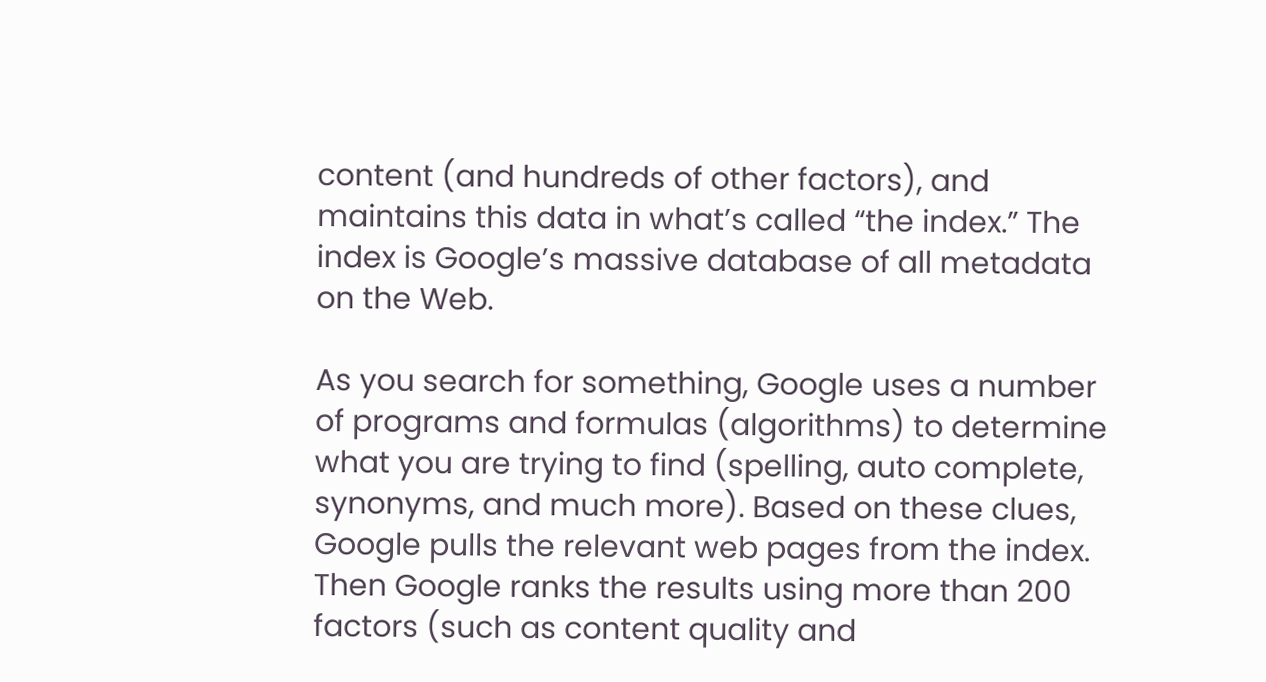content (and hundreds of other factors), and maintains this data in what’s called “the index.” The index is Google’s massive database of all metadata on the Web.

As you search for something, Google uses a number of programs and formulas (algorithms) to determine what you are trying to find (spelling, auto complete, synonyms, and much more). Based on these clues, Google pulls the relevant web pages from the index. Then Google ranks the results using more than 200 factors (such as content quality and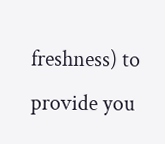freshness) to provide you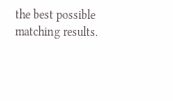the best possible matching results.